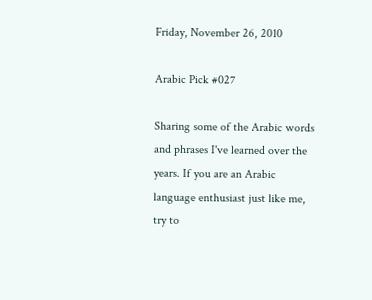Friday, November 26, 2010

Arabic Pick #027

Sharing some of the Arabic words and phrases I've learned over the years. If you are an Arabic language enthusiast just like me, try to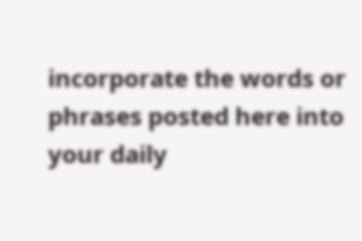incorporate the words or phrases posted here into your daily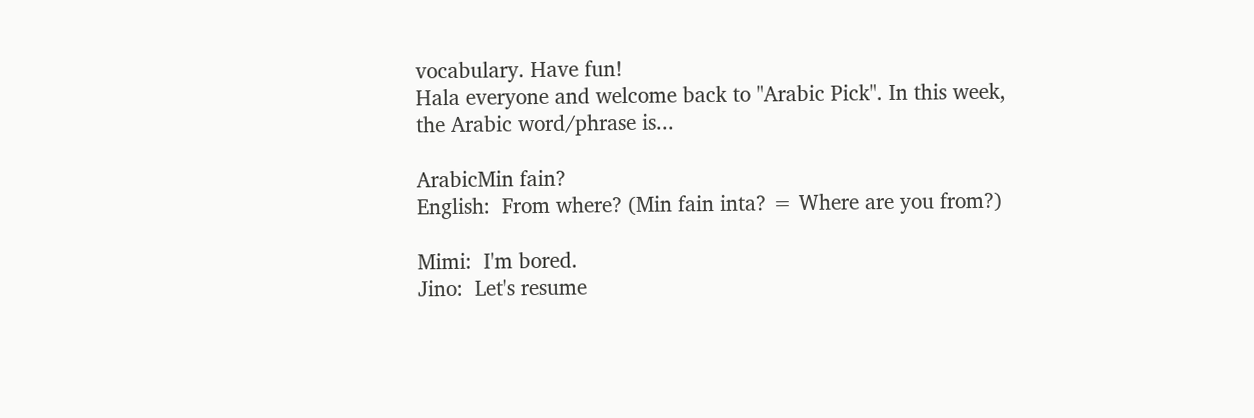vocabulary. Have fun!
Hala everyone and welcome back to "Arabic Pick". In this week, the Arabic word/phrase is...

ArabicMin fain?
English:  From where? (Min fain inta? = Where are you from?)

Mimi:  I'm bored.
Jino:  Let's resume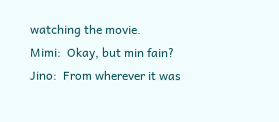watching the movie.
Mimi:  Okay, but min fain?
Jino:  From wherever it was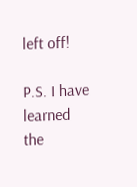left off!

P.S. I have learned the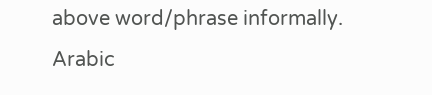above word/phrase informally. Arabic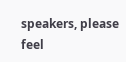speakers, please feel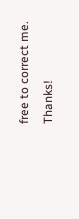free to correct me. Thanks!